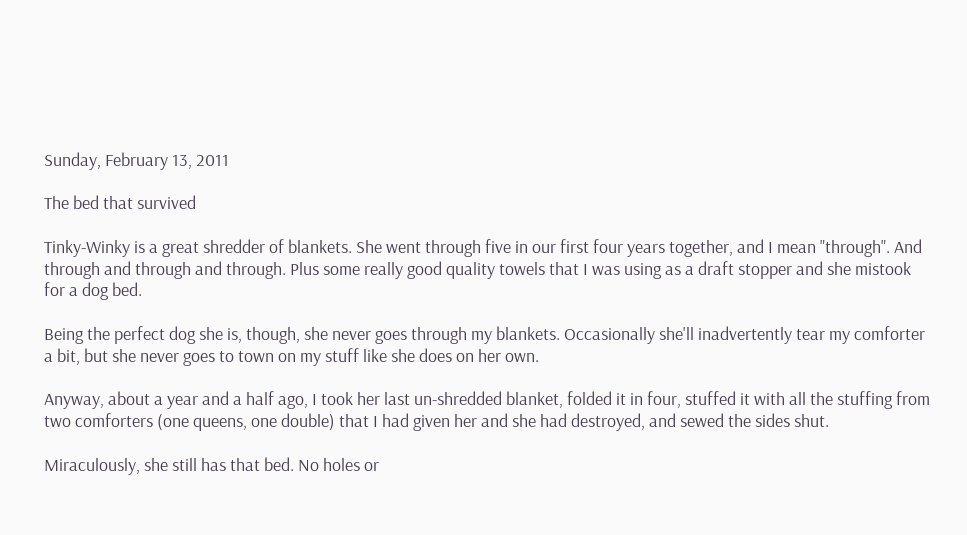Sunday, February 13, 2011

The bed that survived

Tinky-Winky is a great shredder of blankets. She went through five in our first four years together, and I mean "through". And through and through and through. Plus some really good quality towels that I was using as a draft stopper and she mistook for a dog bed.

Being the perfect dog she is, though, she never goes through my blankets. Occasionally she'll inadvertently tear my comforter a bit, but she never goes to town on my stuff like she does on her own.

Anyway, about a year and a half ago, I took her last un-shredded blanket, folded it in four, stuffed it with all the stuffing from two comforters (one queens, one double) that I had given her and she had destroyed, and sewed the sides shut.

Miraculously, she still has that bed. No holes or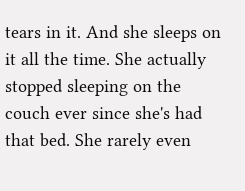tears in it. And she sleeps on it all the time. She actually stopped sleeping on the couch ever since she's had that bed. She rarely even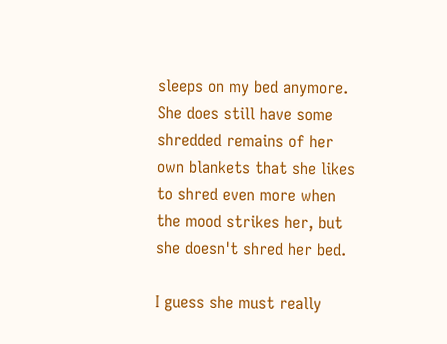sleeps on my bed anymore. She does still have some shredded remains of her own blankets that she likes to shred even more when the mood strikes her, but she doesn't shred her bed.

I guess she must really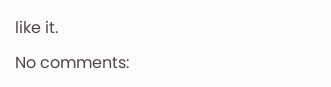like it.

No comments: